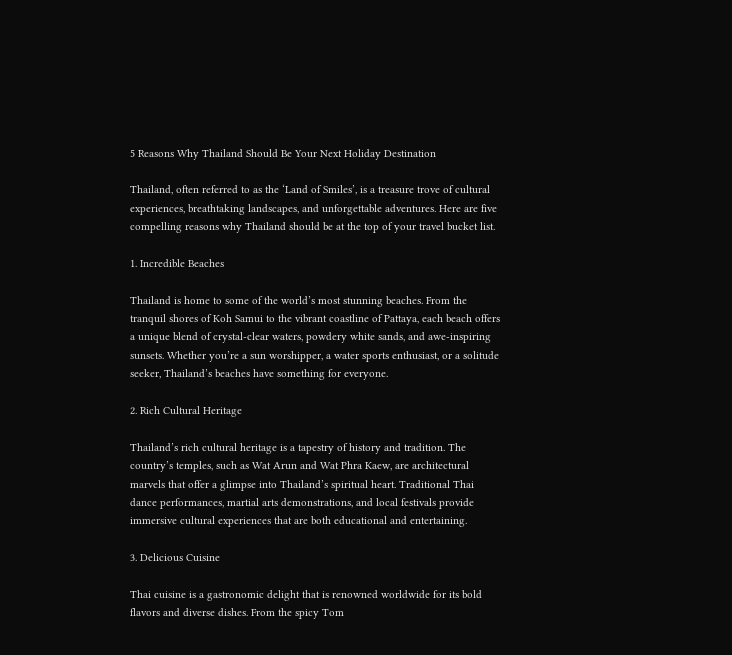5 Reasons Why Thailand Should Be Your Next Holiday Destination

Thailand, often referred to as the ‘Land of Smiles’, is a treasure trove of cultural experiences, breathtaking landscapes, and unforgettable adventures. Here are five compelling reasons why Thailand should be at the top of your travel bucket list.

1. Incredible Beaches

Thailand is home to some of the world’s most stunning beaches. From the tranquil shores of Koh Samui to the vibrant coastline of Pattaya, each beach offers a unique blend of crystal-clear waters, powdery white sands, and awe-inspiring sunsets. Whether you’re a sun worshipper, a water sports enthusiast, or a solitude seeker, Thailand’s beaches have something for everyone.

2. Rich Cultural Heritage

Thailand’s rich cultural heritage is a tapestry of history and tradition. The country’s temples, such as Wat Arun and Wat Phra Kaew, are architectural marvels that offer a glimpse into Thailand’s spiritual heart. Traditional Thai dance performances, martial arts demonstrations, and local festivals provide immersive cultural experiences that are both educational and entertaining.

3. Delicious Cuisine

Thai cuisine is a gastronomic delight that is renowned worldwide for its bold flavors and diverse dishes. From the spicy Tom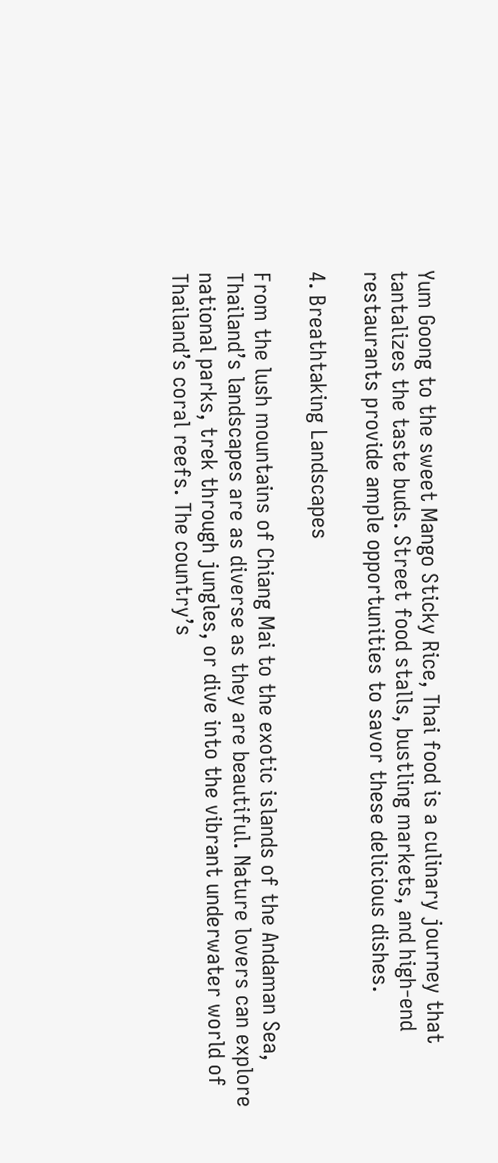Yum Goong to the sweet Mango Sticky Rice, Thai food is a culinary journey that tantalizes the taste buds. Street food stalls, bustling markets, and high-end restaurants provide ample opportunities to savor these delicious dishes.

4. Breathtaking Landscapes

From the lush mountains of Chiang Mai to the exotic islands of the Andaman Sea, Thailand’s landscapes are as diverse as they are beautiful. Nature lovers can explore national parks, trek through jungles, or dive into the vibrant underwater world of Thailand’s coral reefs. The country’s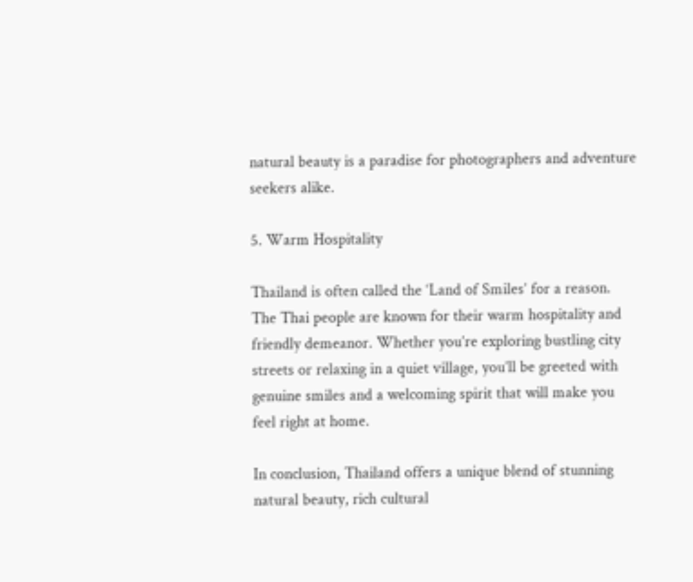natural beauty is a paradise for photographers and adventure seekers alike.

5. Warm Hospitality

Thailand is often called the ‘Land of Smiles’ for a reason. The Thai people are known for their warm hospitality and friendly demeanor. Whether you’re exploring bustling city streets or relaxing in a quiet village, you’ll be greeted with genuine smiles and a welcoming spirit that will make you feel right at home.

In conclusion, Thailand offers a unique blend of stunning natural beauty, rich cultural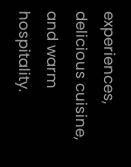experiences, delicious cuisine, and warm hospitality.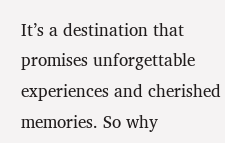It’s a destination that promises unforgettable experiences and cherished memories. So why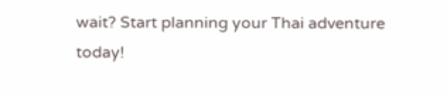wait? Start planning your Thai adventure today!